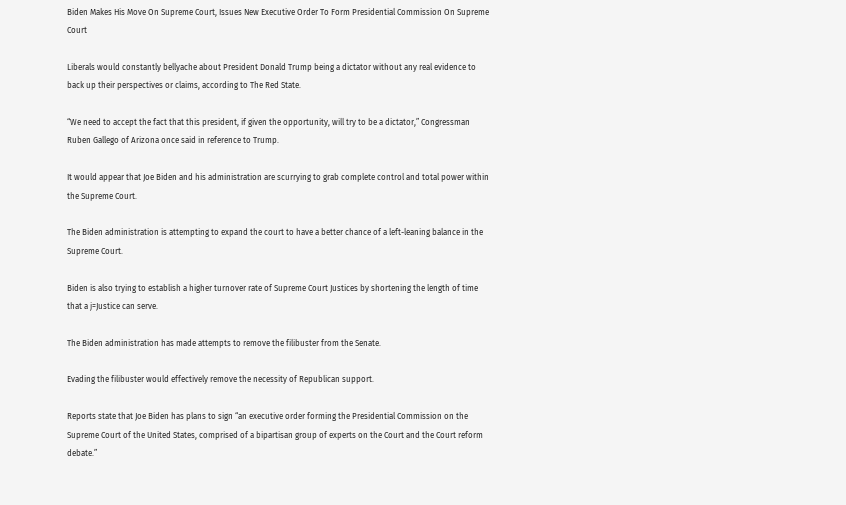Biden Makes His Move On Supreme Court, Issues New Executive Order To Form Presidential Commission On Supreme Court

Liberals would constantly bellyache about President Donald Trump being a dictator without any real evidence to back up their perspectives or claims, according to The Red State.

“We need to accept the fact that this president, if given the opportunity, will try to be a dictator,” Congressman Ruben Gallego of Arizona once said in reference to Trump.

It would appear that Joe Biden and his administration are scurrying to grab complete control and total power within the Supreme Court.

The Biden administration is attempting to expand the court to have a better chance of a left-leaning balance in the Supreme Court.

Biden is also trying to establish a higher turnover rate of Supreme Court Justices by shortening the length of time that a j=Justice can serve.

The Biden administration has made attempts to remove the filibuster from the Senate.

Evading the filibuster would effectively remove the necessity of Republican support.

Reports state that Joe Biden has plans to sign “an executive order forming the Presidential Commission on the Supreme Court of the United States, comprised of a bipartisan group of experts on the Court and the Court reform debate.”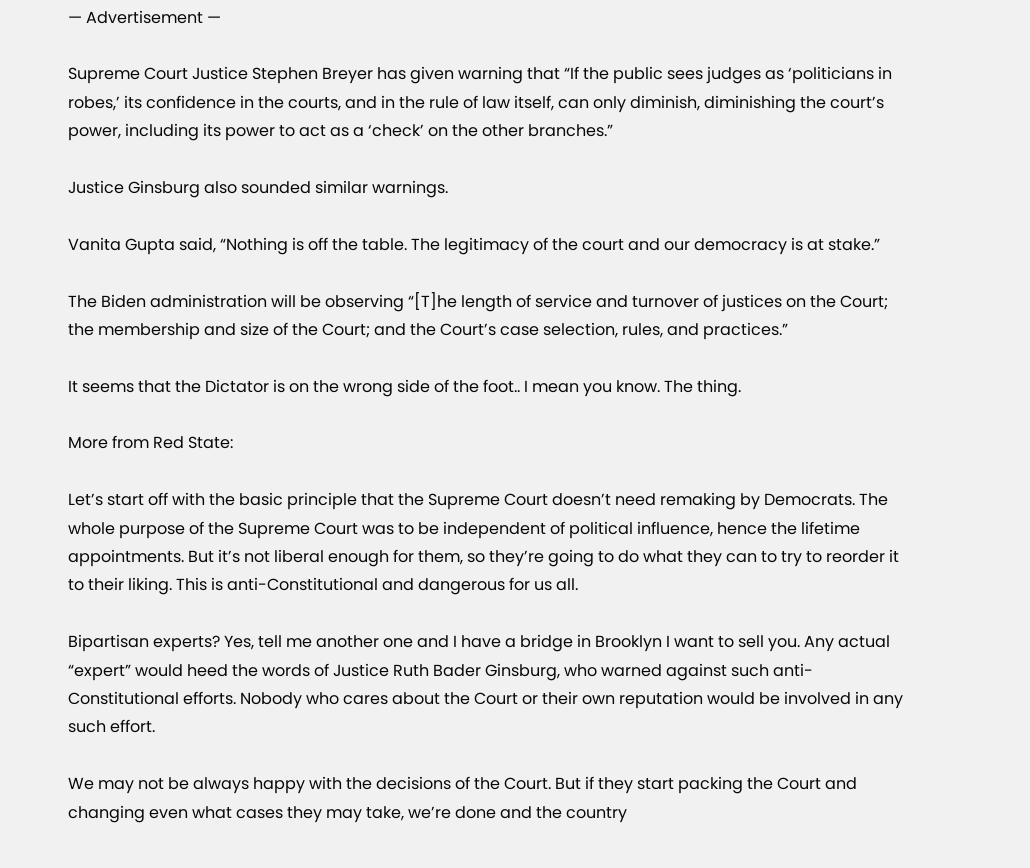— Advertisement —

Supreme Court Justice Stephen Breyer has given warning that “If the public sees judges as ‘politicians in robes,’ its confidence in the courts, and in the rule of law itself, can only diminish, diminishing the court’s power, including its power to act as a ‘check’ on the other branches.”

Justice Ginsburg also sounded similar warnings.

Vanita Gupta said, “Nothing is off the table. The legitimacy of the court and our democracy is at stake.”

The Biden administration will be observing “[T]he length of service and turnover of justices on the Court; the membership and size of the Court; and the Court’s case selection, rules, and practices.”

It seems that the Dictator is on the wrong side of the foot.. I mean you know. The thing.

More from Red State:

Let’s start off with the basic principle that the Supreme Court doesn’t need remaking by Democrats. The whole purpose of the Supreme Court was to be independent of political influence, hence the lifetime appointments. But it’s not liberal enough for them, so they’re going to do what they can to try to reorder it to their liking. This is anti-Constitutional and dangerous for us all.

Bipartisan experts? Yes, tell me another one and I have a bridge in Brooklyn I want to sell you. Any actual “expert” would heed the words of Justice Ruth Bader Ginsburg, who warned against such anti-Constitutional efforts. Nobody who cares about the Court or their own reputation would be involved in any such effort.

We may not be always happy with the decisions of the Court. But if they start packing the Court and changing even what cases they may take, we’re done and the country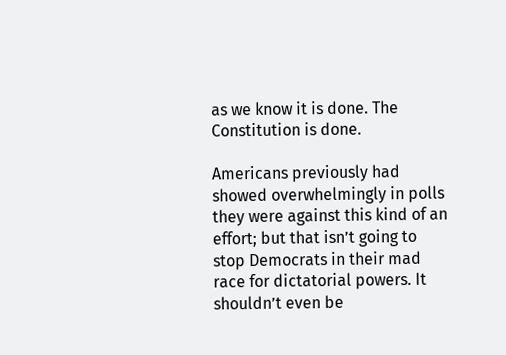as we know it is done. The Constitution is done.

Americans previously had showed overwhelmingly in polls they were against this kind of an effort; but that isn’t going to stop Democrats in their mad race for dictatorial powers. It shouldn’t even be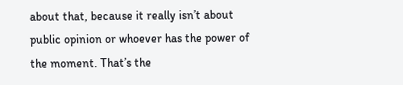about that, because it really isn’t about public opinion or whoever has the power of the moment. That’s the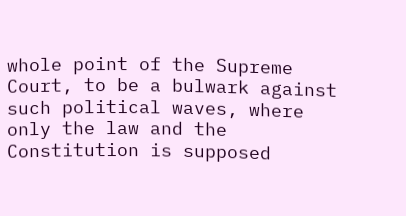whole point of the Supreme Court, to be a bulwark against such political waves, where only the law and the Constitution is supposed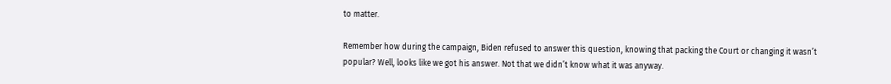to matter.

Remember how during the campaign, Biden refused to answer this question, knowing that packing the Court or changing it wasn’t popular? Well, looks like we got his answer. Not that we didn’t know what it was anyway.